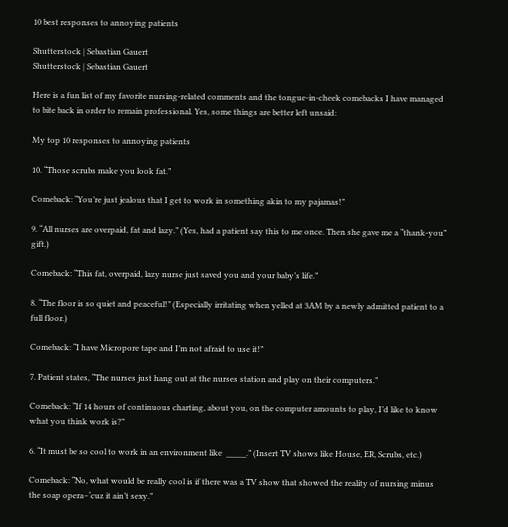10 best responses to annoying patients

Shutterstock | Sebastian Gauert
Shutterstock | Sebastian Gauert

Here is a fun list of my favorite nursing-related comments and the tongue-in-cheek comebacks I have managed to bite back in order to remain professional. Yes, some things are better left unsaid:

My top 10 responses to annoying patients

10. “Those scrubs make you look fat.”

Comeback: “You’re just jealous that I get to work in something akin to my pajamas!”

9. “All nurses are overpaid, fat and lazy.” (Yes, had a patient say this to me once. Then she gave me a “thank-you” gift.)

Comeback: “This fat, overpaid, lazy nurse just saved you and your baby’s life.”

8. “The floor is so quiet and peaceful!” (Especially irritating when yelled at 3AM by a newly admitted patient to a full floor.)

Comeback: “I have Micropore tape and I’m not afraid to use it!”

7. Patient states, “The nurses just hang out at the nurses station and play on their computers.”

Comeback: “If 14 hours of continuous charting, about you, on the computer amounts to play, I’d like to know what you think work is?”

6. “It must be so cool to work in an environment like  _____.” (Insert TV shows like House, ER, Scrubs, etc.)

Comeback: “No, what would be really cool is if there was a TV show that showed the reality of nursing minus the soap opera–‘cuz it ain’t sexy.”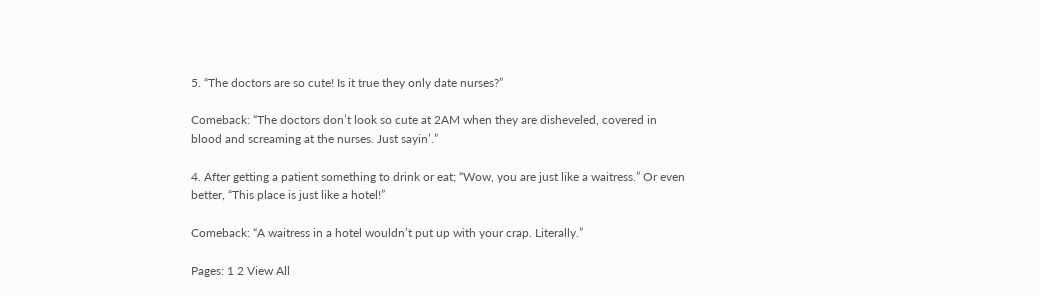5. “The doctors are so cute! Is it true they only date nurses?”

Comeback: “The doctors don’t look so cute at 2AM when they are disheveled, covered in blood and screaming at the nurses. Just sayin’.”

4. After getting a patient something to drink or eat; “Wow, you are just like a waitress.” Or even better, “This place is just like a hotel!”

Comeback: “A waitress in a hotel wouldn’t put up with your crap. Literally.”

Pages: 1 2 View All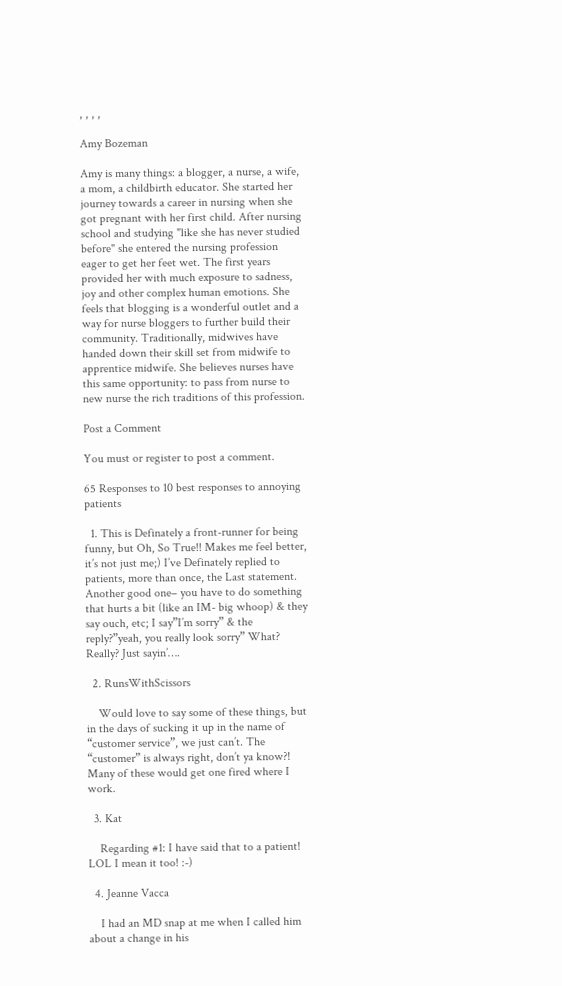, , , ,

Amy Bozeman

Amy is many things: a blogger, a nurse, a wife, a mom, a childbirth educator. She started her journey towards a career in nursing when she got pregnant with her first child. After nursing school and studying "like she has never studied before" she entered the nursing profession eager to get her feet wet. The first years provided her with much exposure to sadness, joy and other complex human emotions. She feels that blogging is a wonderful outlet and a way for nurse bloggers to further build their community. Traditionally, midwives have handed down their skill set from midwife to apprentice midwife. She believes nurses have this same opportunity: to pass from nurse to new nurse the rich traditions of this profession.

Post a Comment

You must or register to post a comment.

65 Responses to 10 best responses to annoying patients

  1. This is Definately a front-runner for being funny, but Oh, So True!! Makes me feel better, it’s not just me;) I’ve Definately replied to patients, more than once, the Last statement. Another good one– you have to do something that hurts a bit (like an IM- big whoop) & they say ouch, etc; I say”I’m sorry” & the reply?”yeah, you really look sorry” What? Really? Just sayin’….

  2. RunsWithScissors

    Would love to say some of these things, but in the days of sucking it up in the name of “customer service”, we just can’t. The “customer” is always right, don’t ya know?! Many of these would get one fired where I work.

  3. Kat

    Regarding #1: I have said that to a patient! LOL I mean it too! :-)

  4. Jeanne Vacca

    I had an MD snap at me when I called him about a change in his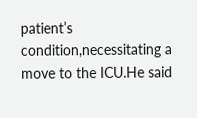patient’s condition,necessitating a move to the ICU.He said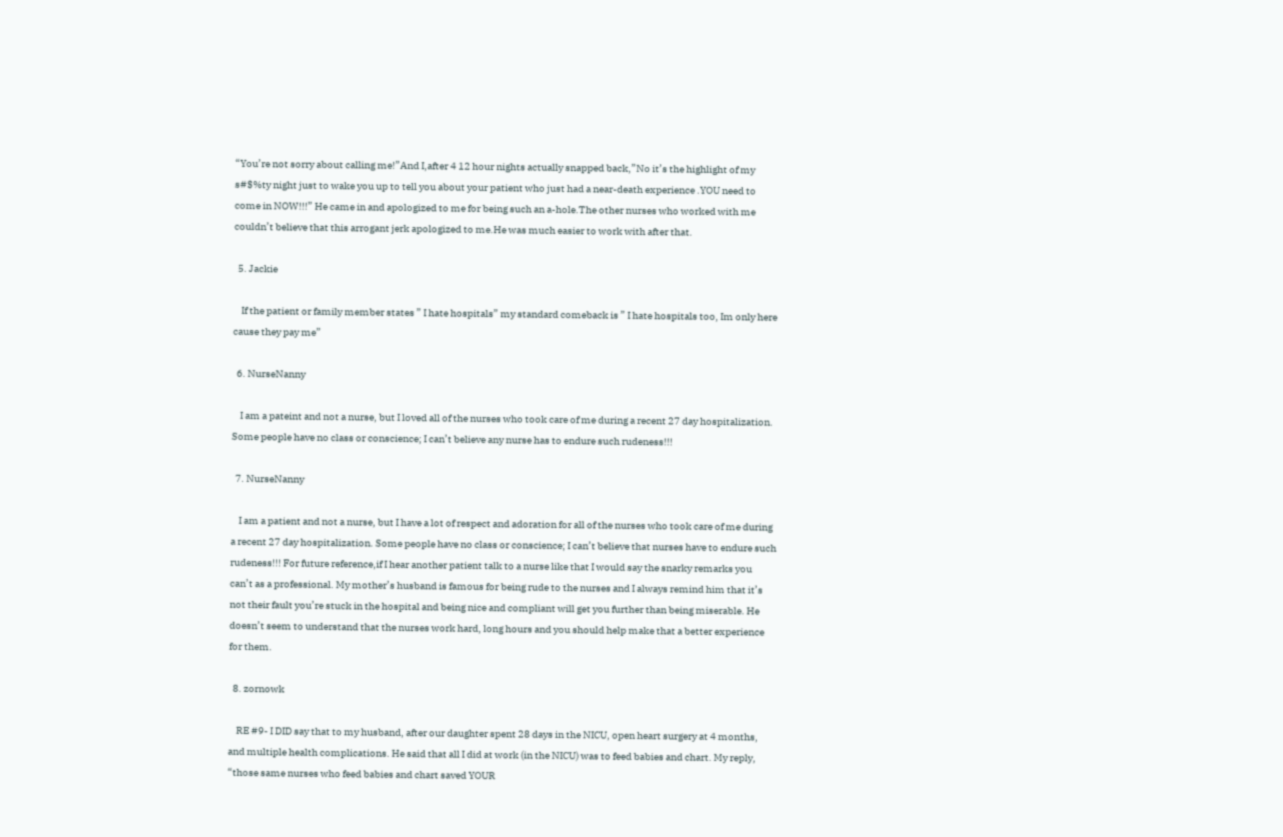“You’re not sorry about calling me!”And I,after 4 12 hour nights actually snapped back,”No it’s the highlight of my s#$%ty night just to wake you up to tell you about your patient who just had a near-death experience .YOU need to come in NOW!!!” He came in and apologized to me for being such an a-hole.The other nurses who worked with me couldn’t believe that this arrogant jerk apologized to me.He was much easier to work with after that.

  5. Jackie

    If the patient or family member states ” I hate hospitals” my standard comeback is ” I hate hospitals too, Im only here cause they pay me”

  6. NurseNanny

    I am a pateint and not a nurse, but I loved all of the nurses who took care of me during a recent 27 day hospitalization. Some people have no class or conscience; I can’t believe any nurse has to endure such rudeness!!!

  7. NurseNanny

    I am a patient and not a nurse, but I have a lot of respect and adoration for all of the nurses who took care of me during a recent 27 day hospitalization. Some people have no class or conscience; I can’t believe that nurses have to endure such rudeness!!! For future reference,if I hear another patient talk to a nurse like that I would say the snarky remarks you can’t as a professional. My mother’s husband is famous for being rude to the nurses and I always remind him that it’s not their fault you’re stuck in the hospital and being nice and compliant will get you further than being miserable. He doesn’t seem to understand that the nurses work hard, long hours and you should help make that a better experience for them.

  8. zornowk

    RE #9- I DID say that to my husband, after our daughter spent 28 days in the NICU, open heart surgery at 4 months, and multiple health complications. He said that all I did at work (in the NICU) was to feed babies and chart. My reply, “those same nurses who feed babies and chart saved YOUR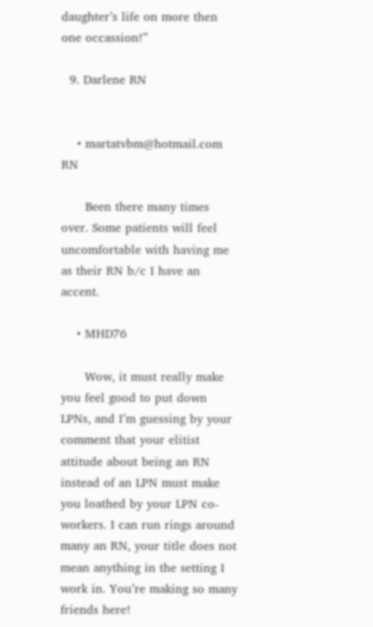daughter’s life on more then one occassion!”

  9. Darlene RN


    • martatvbm@hotmail.com RN

      Been there many times over. Some patients will feel uncomfortable with having me as their RN b/c I have an accent.

    • MHD76

      Wow, it must really make you feel good to put down LPNs, and I’m guessing by your comment that your elitist attitude about being an RN instead of an LPN must make you loathed by your LPN co-workers. I can run rings around many an RN, your title does not mean anything in the setting I work in. You’re making so many friends here!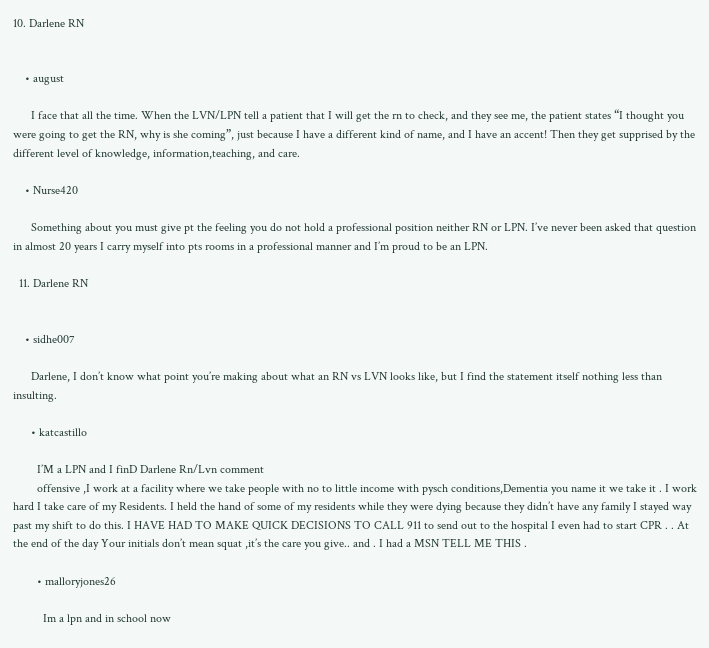10. Darlene RN


    • august

      I face that all the time. When the LVN/LPN tell a patient that I will get the rn to check, and they see me, the patient states “I thought you were going to get the RN, why is she coming”, just because I have a different kind of name, and I have an accent! Then they get supprised by the different level of knowledge, information,teaching, and care.

    • Nurse420

      Something about you must give pt the feeling you do not hold a professional position neither RN or LPN. I’ve never been asked that question in almost 20 years I carry myself into pts rooms in a professional manner and I’m proud to be an LPN.

  11. Darlene RN


    • sidhe007

      Darlene, I don’t know what point you’re making about what an RN vs LVN looks like, but I find the statement itself nothing less than insulting.

      • katcastillo

        I’M a LPN and I finD Darlene Rn/Lvn comment
        offensive ,I work at a facility where we take people with no to little income with pysch conditions,Dementia you name it we take it . I work hard I take care of my Residents. I held the hand of some of my residents while they were dying because they didn’t have any family I stayed way past my shift to do this. I HAVE HAD TO MAKE QUICK DECISIONS TO CALL 911 to send out to the hospital I even had to start CPR . . At the end of the day Your initials don’t mean squat ,it’s the care you give.. and . I had a MSN TELL ME THIS .

        • malloryjones26

          Im a lpn and in school now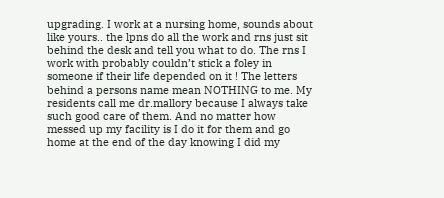upgrading. I work at a nursing home, sounds about like yours.. the lpns do all the work and rns just sit behind the desk and tell you what to do. The rns I work with probably couldn’t stick a foley in someone if their life depended on it ! The letters behind a persons name mean NOTHING to me. My residents call me dr.mallory because I always take such good care of them. And no matter how messed up my facility is I do it for them and go home at the end of the day knowing I did my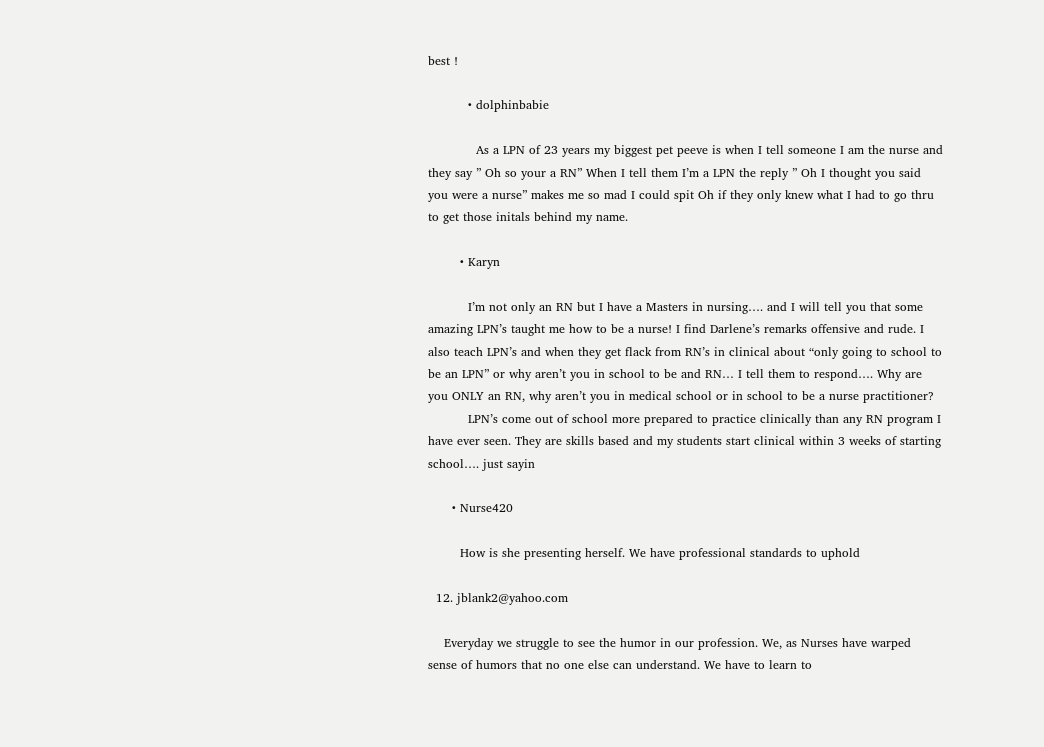best !

          • dolphinbabie

            As a LPN of 23 years my biggest pet peeve is when I tell someone I am the nurse and they say ” Oh so your a RN” When I tell them I’m a LPN the reply ” Oh I thought you said you were a nurse” makes me so mad I could spit Oh if they only knew what I had to go thru to get those initals behind my name.

        • Karyn

          I’m not only an RN but I have a Masters in nursing…. and I will tell you that some amazing LPN’s taught me how to be a nurse! I find Darlene’s remarks offensive and rude. I also teach LPN’s and when they get flack from RN’s in clinical about “only going to school to be an LPN” or why aren’t you in school to be and RN… I tell them to respond…. Why are you ONLY an RN, why aren’t you in medical school or in school to be a nurse practitioner?
          LPN’s come out of school more prepared to practice clinically than any RN program I have ever seen. They are skills based and my students start clinical within 3 weeks of starting school…. just sayin

      • Nurse420

        How is she presenting herself. We have professional standards to uphold

  12. jblank2@yahoo.com

    Everyday we struggle to see the humor in our profession. We, as Nurses have warped sense of humors that no one else can understand. We have to learn to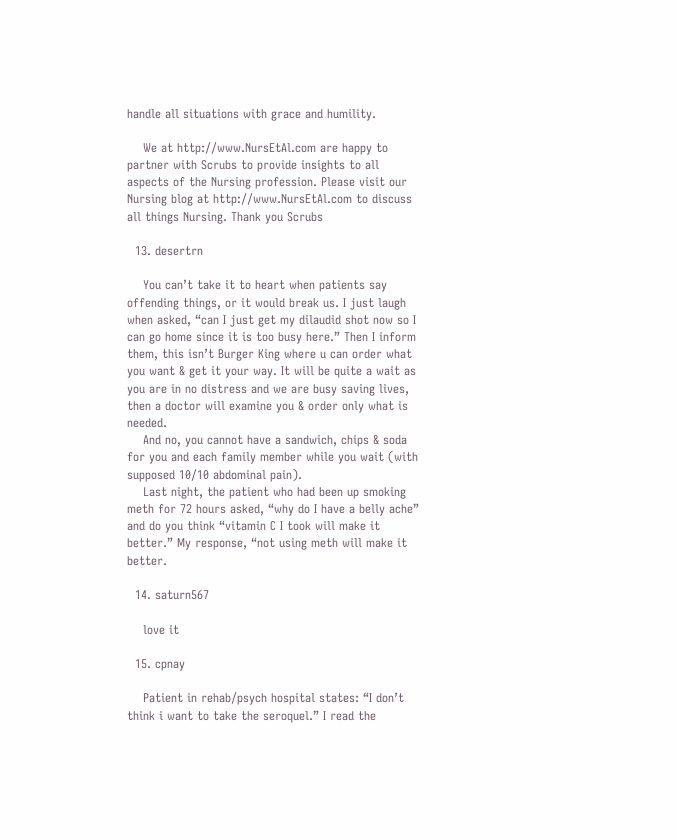handle all situations with grace and humility.

    We at http://www.NursEtAl.com are happy to partner with Scrubs to provide insights to all aspects of the Nursing profession. Please visit our Nursing blog at http://www.NursEtAl.com to discuss all things Nursing. Thank you Scrubs

  13. desertrn

    You can’t take it to heart when patients say offending things, or it would break us. I just laugh when asked, “can I just get my dilaudid shot now so I can go home since it is too busy here.” Then I inform them, this isn’t Burger King where u can order what you want & get it your way. It will be quite a wait as you are in no distress and we are busy saving lives, then a doctor will examine you & order only what is needed.
    And no, you cannot have a sandwich, chips & soda for you and each family member while you wait (with supposed 10/10 abdominal pain).
    Last night, the patient who had been up smoking meth for 72 hours asked, “why do I have a belly ache” and do you think “vitamin C I took will make it better.” My response, “not using meth will make it better.

  14. saturn567

    love it

  15. cpnay

    Patient in rehab/psych hospital states: “I don’t think i want to take the seroquel.” I read the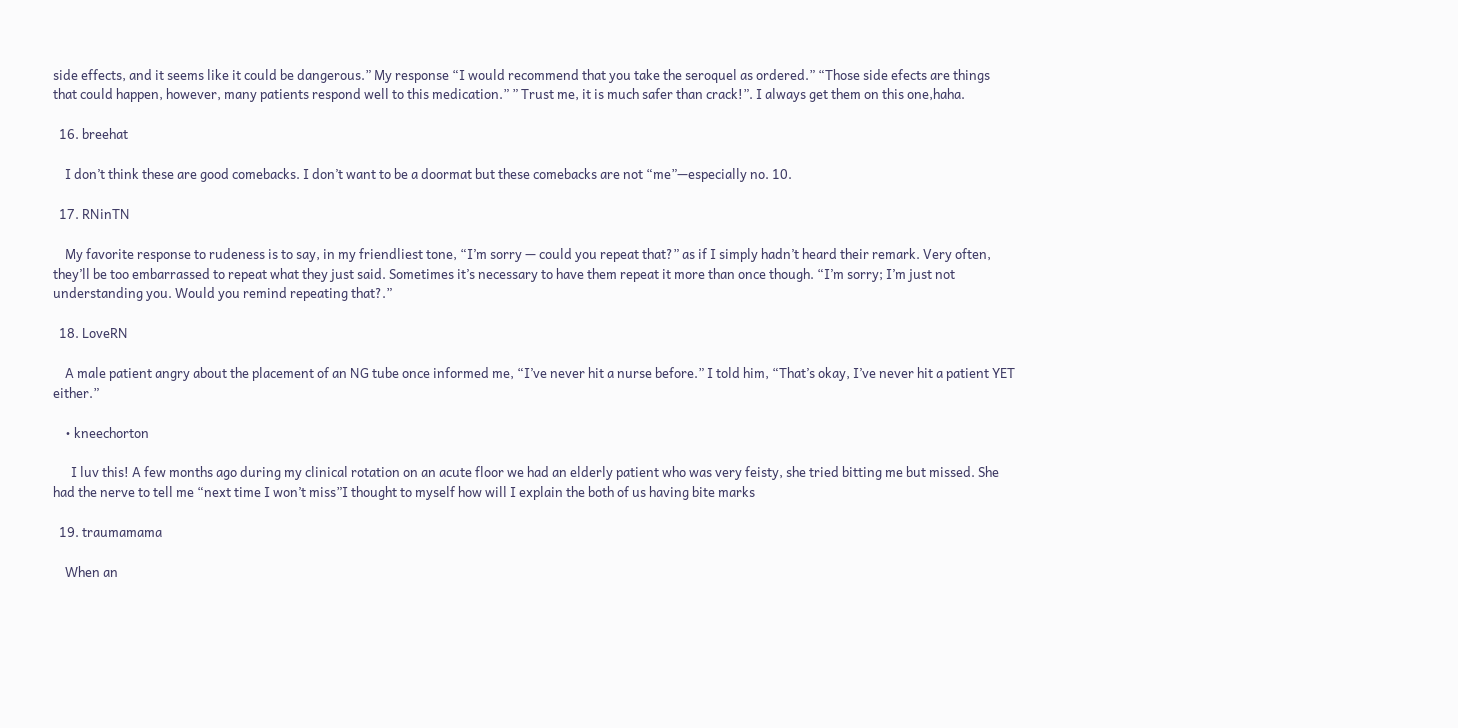side effects, and it seems like it could be dangerous.” My response “I would recommend that you take the seroquel as ordered.” “Those side efects are things that could happen, however, many patients respond well to this medication.” ” Trust me, it is much safer than crack!”. I always get them on this one,haha.

  16. breehat

    I don’t think these are good comebacks. I don’t want to be a doormat but these comebacks are not “me”—especially no. 10.

  17. RNinTN

    My favorite response to rudeness is to say, in my friendliest tone, “I’m sorry — could you repeat that?” as if I simply hadn’t heard their remark. Very often, they’ll be too embarrassed to repeat what they just said. Sometimes it’s necessary to have them repeat it more than once though. “I’m sorry; I’m just not understanding you. Would you remind repeating that?.”

  18. LoveRN

    A male patient angry about the placement of an NG tube once informed me, “I’ve never hit a nurse before.” I told him, “That’s okay, I’ve never hit a patient YET either.”

    • kneechorton

      I luv this! A few months ago during my clinical rotation on an acute floor we had an elderly patient who was very feisty, she tried bitting me but missed. She had the nerve to tell me “next time I won’t miss”I thought to myself how will I explain the both of us having bite marks

  19. traumamama

    When an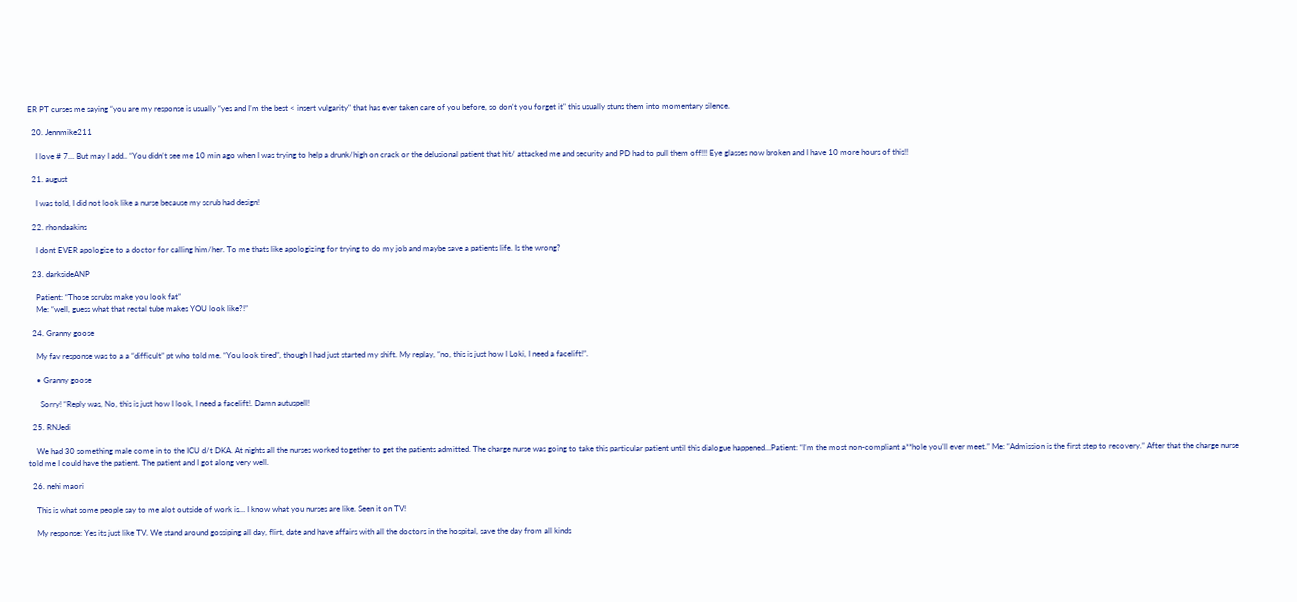ER PT curses me saying “you are my response is usually “yes and I’m the best < insert vulgarity" that has ever taken care of you before, so don't you forget it" this usually stuns them into momentary silence.

  20. Jennmike211

    I love # 7… But may I add.. “You didn’t see me 10 min ago when I was trying to help a drunk/high on crack or the delusional patient that hit/ attacked me and security and PD had to pull them off!!! Eye glasses now broken and I have 10 more hours of this!!

  21. august

    I was told, I did not look like a nurse because my scrub had design!

  22. rhondaakins

    I dont EVER apologize to a doctor for calling him/her. To me thats like apologizing for trying to do my job and maybe save a patients life. Is the wrong?

  23. darksideANP

    Patient: “Those scrubs make you look fat”
    Me: “well, guess what that rectal tube makes YOU look like?!”

  24. Granny goose

    My fav response was to a a “difficult” pt who told me. “You look tired”, though I had just started my shift. My replay, “no, this is just how I Loki, I need a facelift!”.

    • Granny goose

      Sorry! “Reply was, No, this is just how I look, I need a facelift!. Damn autuspell!

  25. RNJedi

    We had 30 something male come in to the ICU d/t DKA. At nights all the nurses worked together to get the patients admitted. The charge nurse was going to take this particular patient until this dialogue happened…Patient: “I’m the most non-compliant a**hole you’ll ever meet.” Me: “Admission is the first step to recovery.” After that the charge nurse told me I could have the patient. The patient and I got along very well.

  26. nehi maori

    This is what some people say to me alot outside of work is… I know what you nurses are like. Seen it on TV!

    My response: Yes its just like TV. We stand around gossiping all day, flirt, date and have affairs with all the doctors in the hospital, save the day from all kinds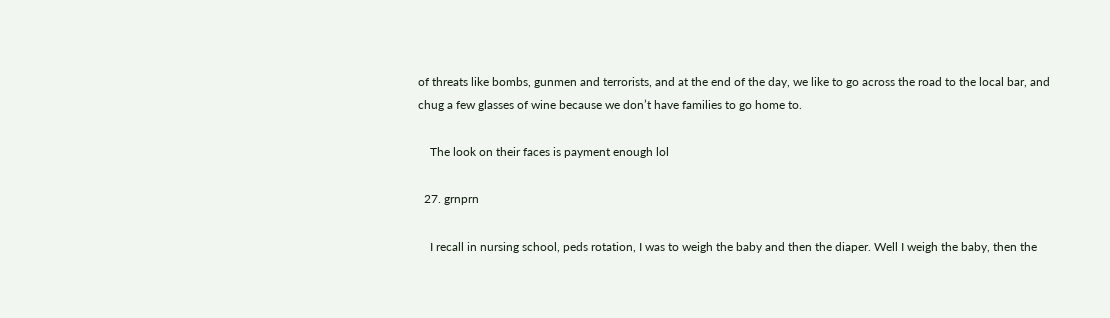of threats like bombs, gunmen and terrorists, and at the end of the day, we like to go across the road to the local bar, and chug a few glasses of wine because we don’t have families to go home to.

    The look on their faces is payment enough lol

  27. grnprn

    I recall in nursing school, peds rotation, I was to weigh the baby and then the diaper. Well I weigh the baby, then the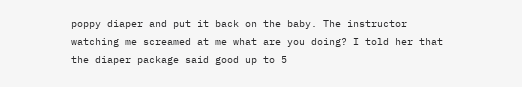poppy diaper and put it back on the baby. The instructor watching me screamed at me what are you doing? I told her that the diaper package said good up to 5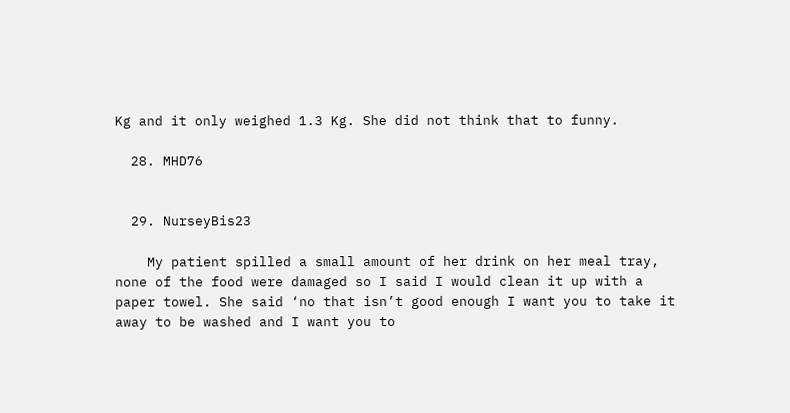Kg and it only weighed 1.3 Kg. She did not think that to funny.

  28. MHD76


  29. NurseyBis23

    My patient spilled a small amount of her drink on her meal tray, none of the food were damaged so I said I would clean it up with a paper towel. She said ‘no that isn’t good enough I want you to take it away to be washed and I want you to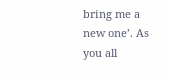bring me a new one’. As you all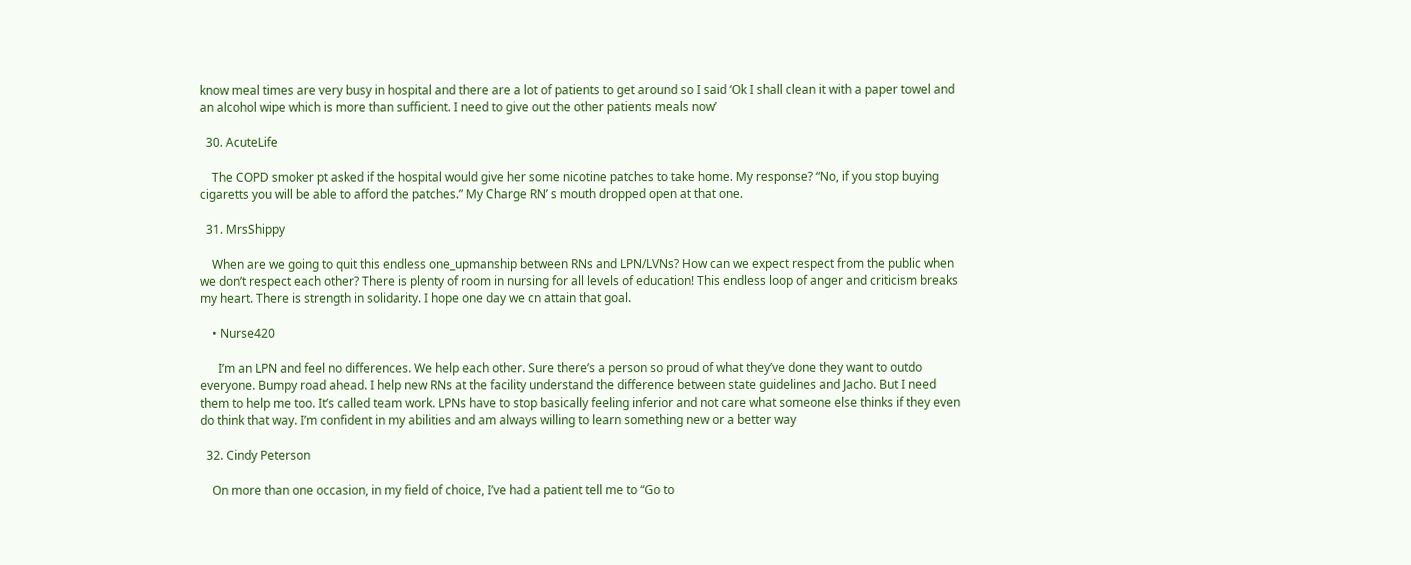know meal times are very busy in hospital and there are a lot of patients to get around so I said ‘Ok I shall clean it with a paper towel and an alcohol wipe which is more than sufficient. I need to give out the other patients meals now’

  30. AcuteLife

    The COPD smoker pt asked if the hospital would give her some nicotine patches to take home. My response? “No, if you stop buying cigaretts you will be able to afford the patches.” My Charge RN’ s mouth dropped open at that one.

  31. MrsShippy

    When are we going to quit this endless one_upmanship between RNs and LPN/LVNs? How can we expect respect from the public when we don’t respect each other? There is plenty of room in nursing for all levels of education! This endless loop of anger and criticism breaks my heart. There is strength in solidarity. I hope one day we cn attain that goal.

    • Nurse420

      I’m an LPN and feel no differences. We help each other. Sure there’s a person so proud of what they’ve done they want to outdo everyone. Bumpy road ahead. I help new RNs at the facility understand the difference between state guidelines and Jacho. But I need them to help me too. It’s called team work. LPNs have to stop basically feeling inferior and not care what someone else thinks if they even do think that way. I’m confident in my abilities and am always willing to learn something new or a better way

  32. Cindy Peterson

    On more than one occasion, in my field of choice, I’ve had a patient tell me to “Go to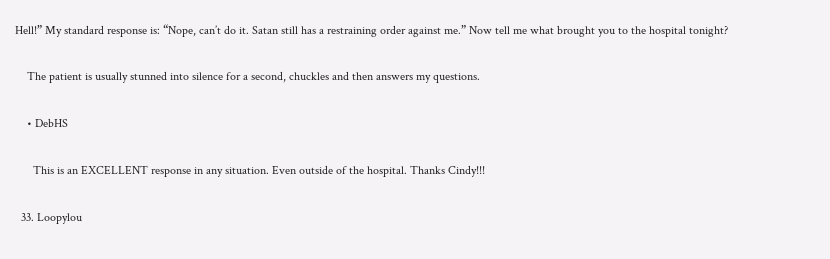Hell!” My standard response is: “Nope, can’t do it. Satan still has a restraining order against me.” Now tell me what brought you to the hospital tonight?

    The patient is usually stunned into silence for a second, chuckles and then answers my questions.

    • DebHS

      This is an EXCELLENT response in any situation. Even outside of the hospital. Thanks Cindy!!!

  33. Loopylou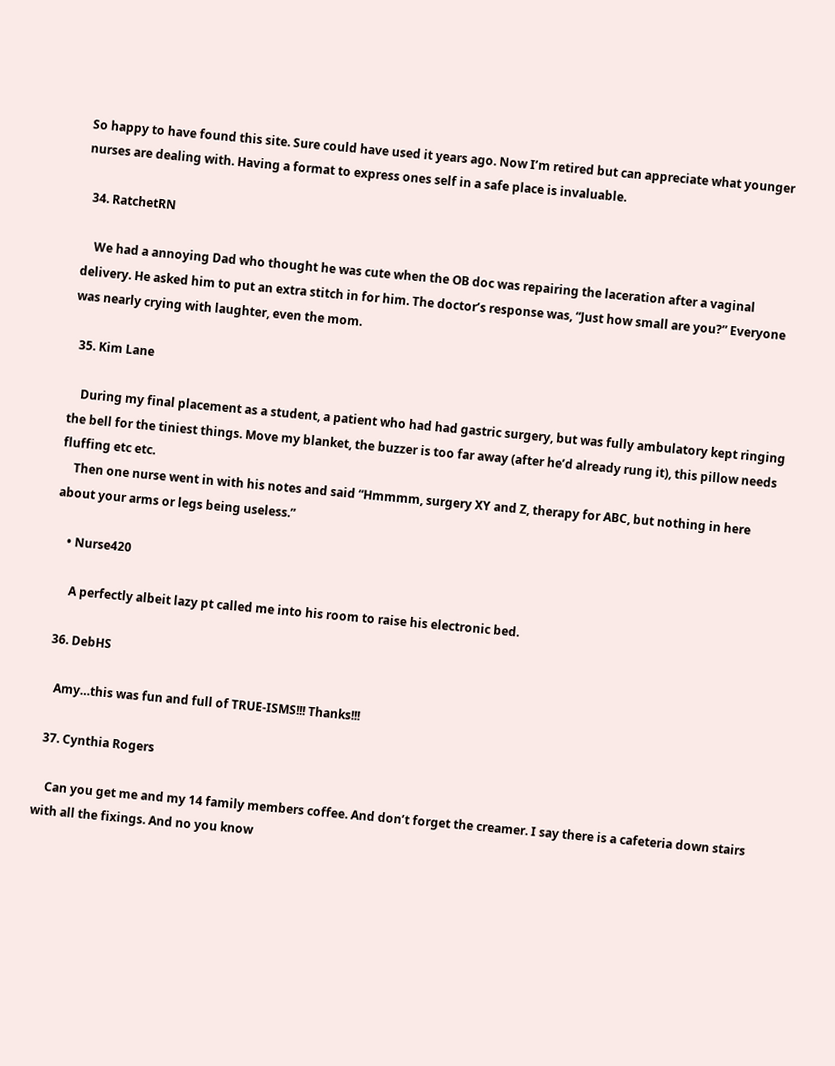So happy to have found this site. Sure could have used it years ago. Now I’m retired but can appreciate what younger nurses are dealing with. Having a format to express ones self in a safe place is invaluable.

  34. RatchetRN

    We had a annoying Dad who thought he was cute when the OB doc was repairing the laceration after a vaginal delivery. He asked him to put an extra stitch in for him. The doctor’s response was, “Just how small are you?” Everyone was nearly crying with laughter, even the mom.

  35. Kim Lane

    During my final placement as a student, a patient who had had gastric surgery, but was fully ambulatory kept ringing the bell for the tiniest things. Move my blanket, the buzzer is too far away (after he’d already rung it), this pillow needs fluffing etc etc.
    Then one nurse went in with his notes and said “Hmmmm, surgery XY and Z, therapy for ABC, but nothing in here about your arms or legs being useless.”

    • Nurse420

      A perfectly albeit lazy pt called me into his room to raise his electronic bed.

  36. DebHS

    Amy…this was fun and full of TRUE-ISMS!!! Thanks!!!

  37. Cynthia Rogers

    Can you get me and my 14 family members coffee. And don’t forget the creamer. I say there is a cafeteria down stairs with all the fixings. And no you know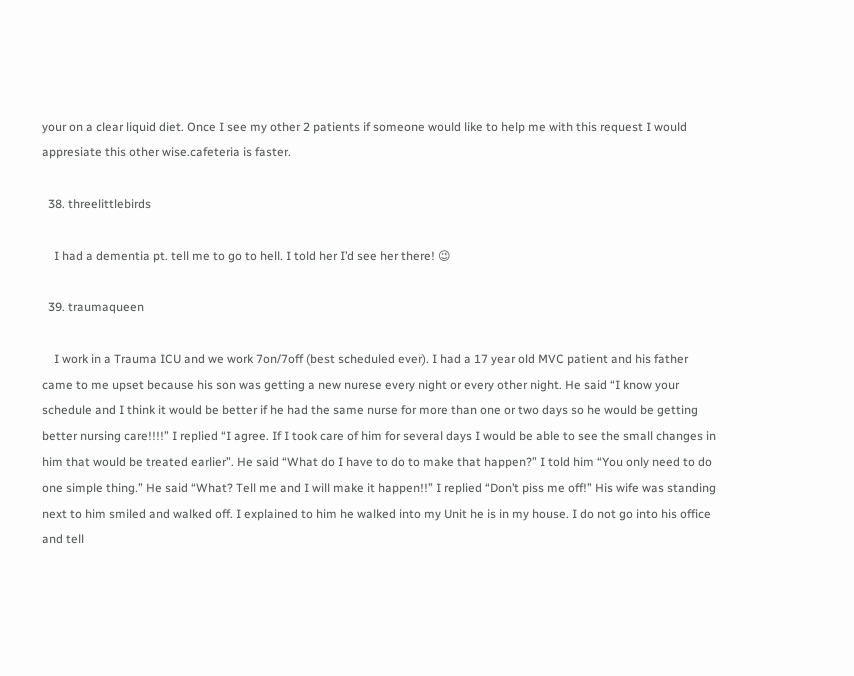your on a clear liquid diet. Once I see my other 2 patients if someone would like to help me with this request I would appresiate this other wise.cafeteria is faster.

  38. threelittlebirds

    I had a dementia pt. tell me to go to hell. I told her I’d see her there! 😉

  39. traumaqueen

    I work in a Trauma ICU and we work 7on/7off (best scheduled ever). I had a 17 year old MVC patient and his father came to me upset because his son was getting a new nurese every night or every other night. He said “I know your schedule and I think it would be better if he had the same nurse for more than one or two days so he would be getting better nursing care!!!!” I replied “I agree. If I took care of him for several days I would be able to see the small changes in him that would be treated earlier”. He said “What do I have to do to make that happen?” I told him “You only need to do one simple thing.” He said “What? Tell me and I will make it happen!!” I replied “Don’t piss me off!” His wife was standing next to him smiled and walked off. I explained to him he walked into my Unit he is in my house. I do not go into his office and tell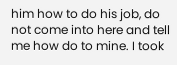him how to do his job, do not come into here and tell me how do to mine. I took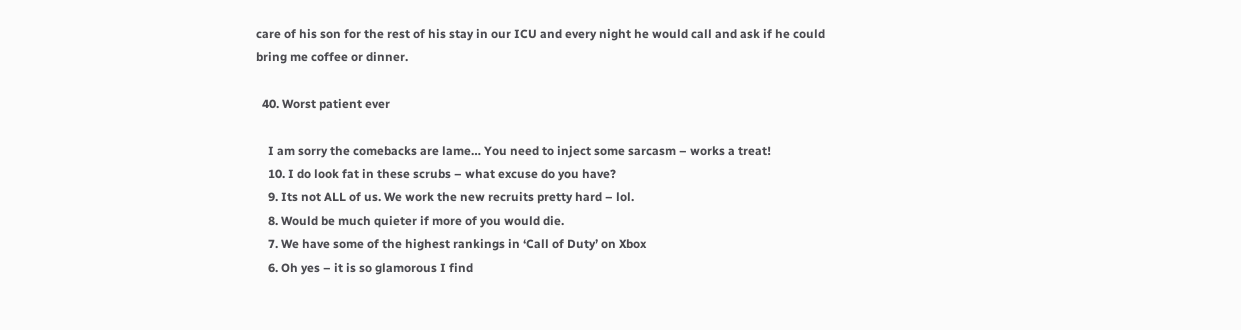care of his son for the rest of his stay in our ICU and every night he would call and ask if he could bring me coffee or dinner.

  40. Worst patient ever

    I am sorry the comebacks are lame… You need to inject some sarcasm – works a treat!
    10. I do look fat in these scrubs – what excuse do you have?
    9. Its not ALL of us. We work the new recruits pretty hard – lol.
    8. Would be much quieter if more of you would die.
    7. We have some of the highest rankings in ‘Call of Duty’ on Xbox
    6. Oh yes – it is so glamorous I find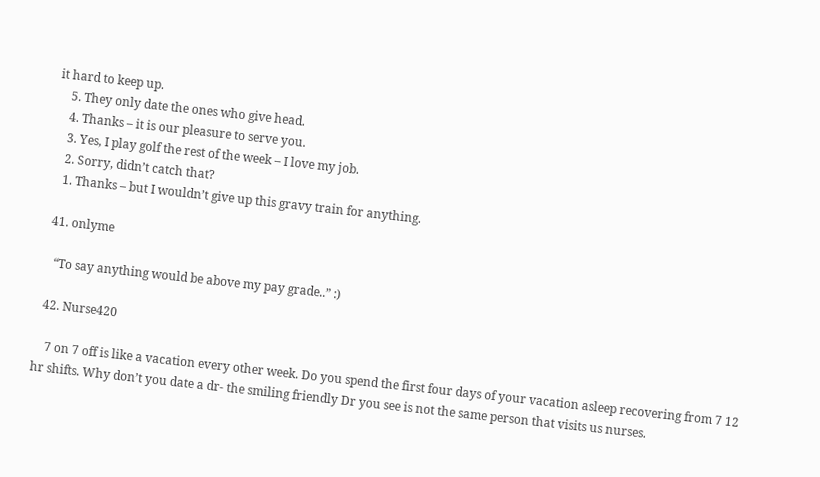it hard to keep up.
    5. They only date the ones who give head.
    4. Thanks – it is our pleasure to serve you.
    3. Yes, I play golf the rest of the week – I love my job.
    2. Sorry, didn’t catch that?
    1. Thanks – but I wouldn’t give up this gravy train for anything.

  41. onlyme

    “To say anything would be above my pay grade..” :)

  42. Nurse420

    7 on 7 off is like a vacation every other week. Do you spend the first four days of your vacation asleep recovering from 7 12 hr shifts. Why don’t you date a dr- the smiling friendly Dr you see is not the same person that visits us nurses.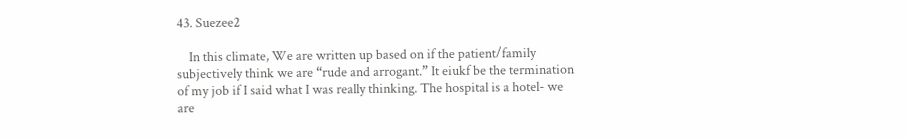43. Suezee2

    In this climate, We are written up based on if the patient/family subjectively think we are “rude and arrogant.” It eiukf be the termination of my job if I said what I was really thinking. The hospital is a hotel- we are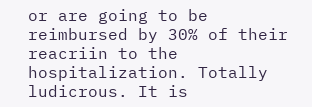or are going to be reimbursed by 30% of their reacriin to the hospitalization. Totally ludicrous. It is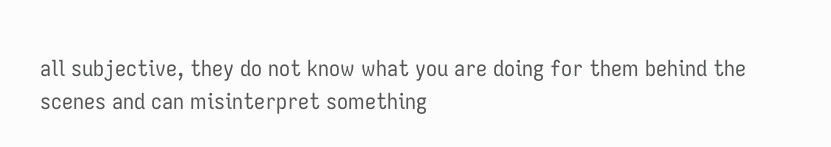all subjective, they do not know what you are doing for them behind the scenes and can misinterpret something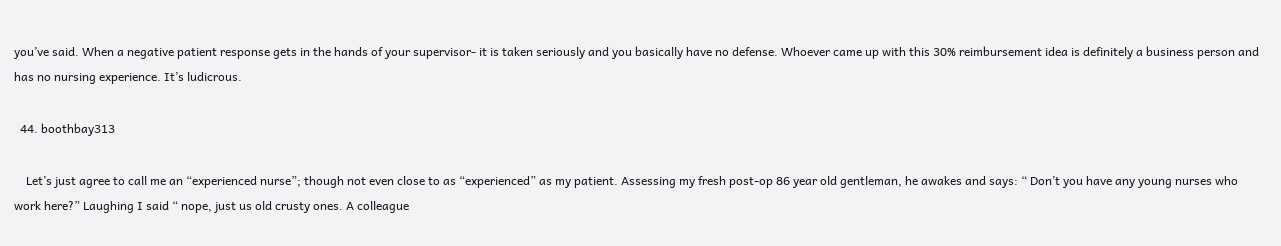you’ve said. When a negative patient response gets in the hands of your supervisor- it is taken seriously and you basically have no defense. Whoever came up with this 30% reimbursement idea is definitely a business person and has no nursing experience. It’s ludicrous.

  44. boothbay313

    Let’s just agree to call me an “experienced nurse”; though not even close to as “experienced” as my patient. Assessing my fresh post-op 86 year old gentleman, he awakes and says: “ Don’t you have any young nurses who work here?” Laughing I said “ nope, just us old crusty ones. A colleague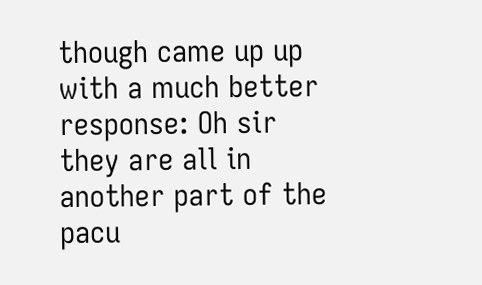though came up up with a much better response: Oh sir they are all in another part of the pacu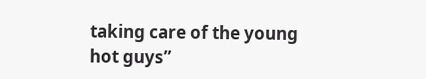taking care of the young hot guys”